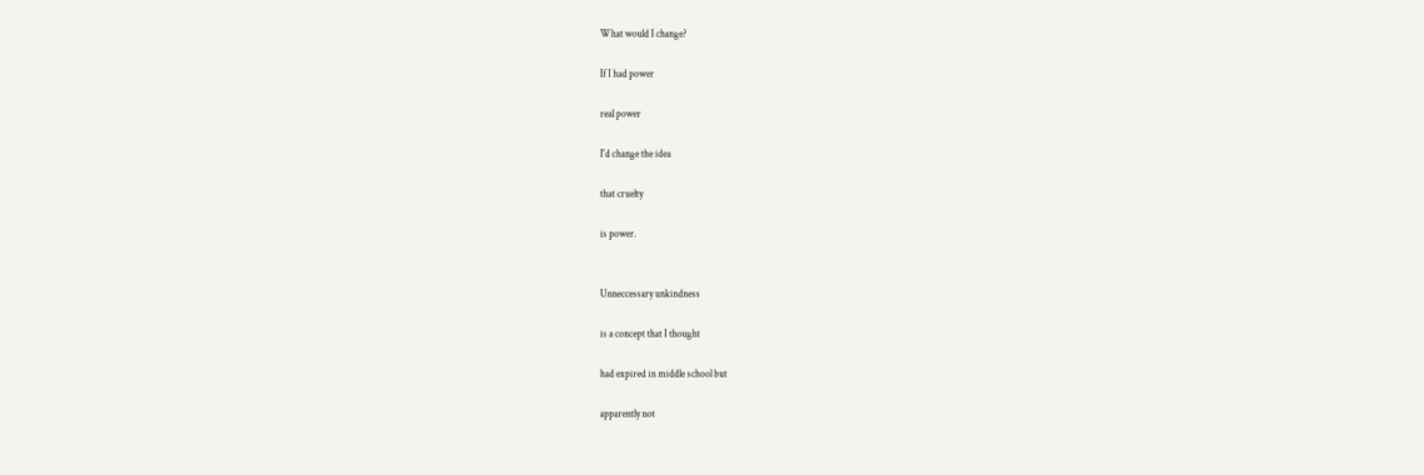What would I change?

If I had power

real power

I'd change the idea

that cruelty

is power.


Unneccessary unkindness

is a concept that I thought

had expired in middle school but

apparently not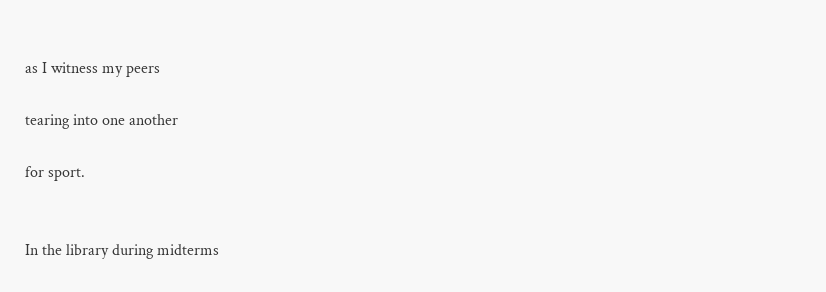as I witness my peers

tearing into one another

for sport.


In the library during midterms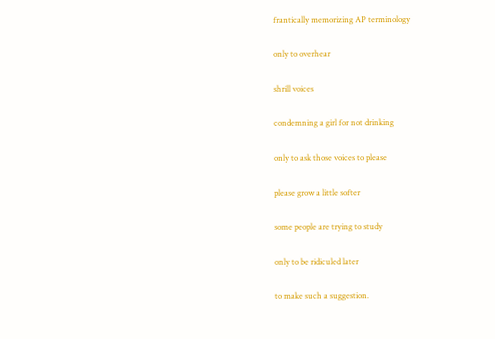frantically memorizing AP terminology

only to overhear

shrill voices

condemning a girl for not drinking

only to ask those voices to please

please grow a little softer

some people are trying to study

only to be ridiculed later

to make such a suggestion.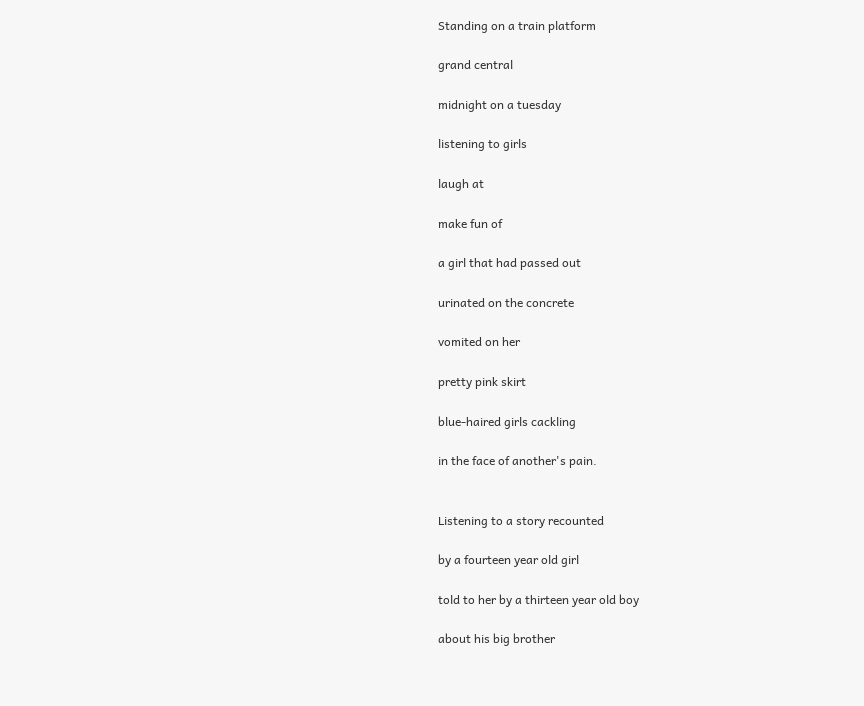Standing on a train platform

grand central

midnight on a tuesday

listening to girls

laugh at

make fun of

a girl that had passed out

urinated on the concrete

vomited on her

pretty pink skirt

blue-haired girls cackling

in the face of another's pain.


Listening to a story recounted

by a fourteen year old girl

told to her by a thirteen year old boy

about his big brother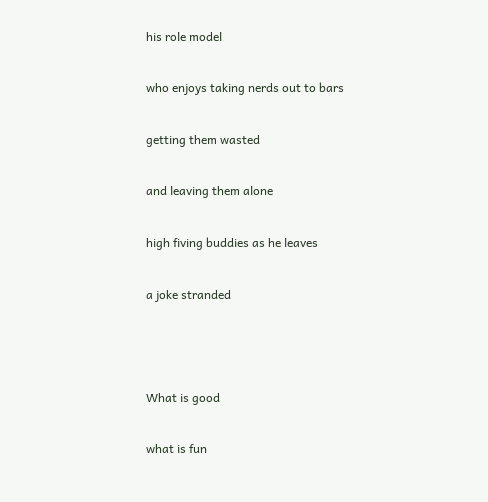his role model

who enjoys taking nerds out to bars

getting them wasted

and leaving them alone

high fiving buddies as he leaves

a joke stranded



What is good

what is fun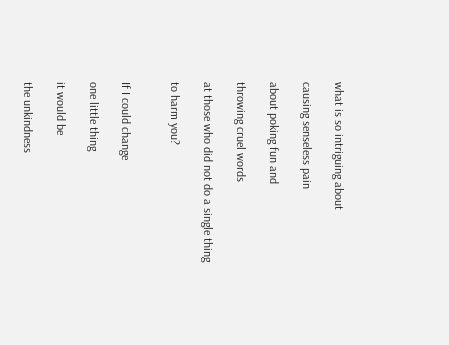what is so intriguing about

causing senseless pain

about poking fun and

throwing cruel words

at those who did not do a single thing

to harm you?


If I could change

one little thing

it would be

the unkindness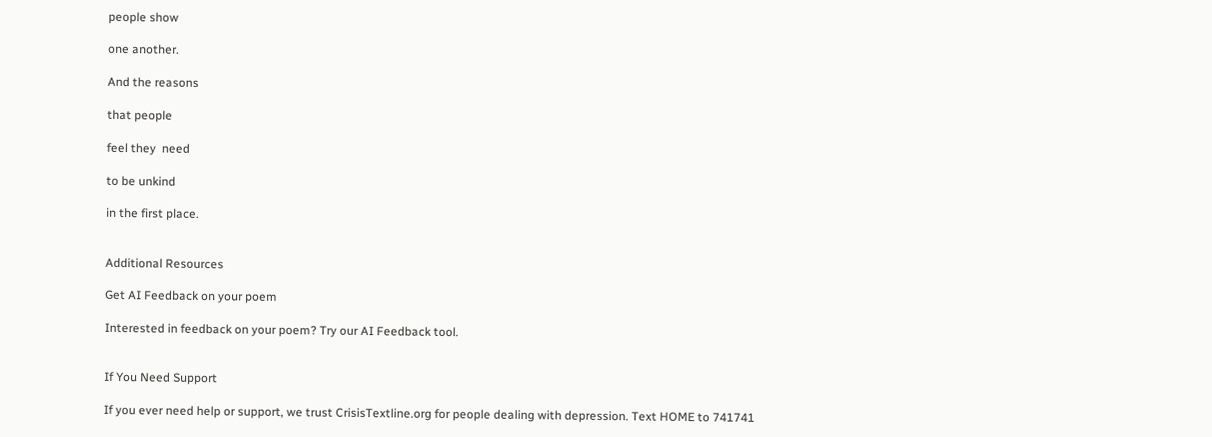people show

one another.

And the reasons

that people

feel they  need

to be unkind

in the first place.


Additional Resources

Get AI Feedback on your poem

Interested in feedback on your poem? Try our AI Feedback tool.


If You Need Support

If you ever need help or support, we trust CrisisTextline.org for people dealing with depression. Text HOME to 741741